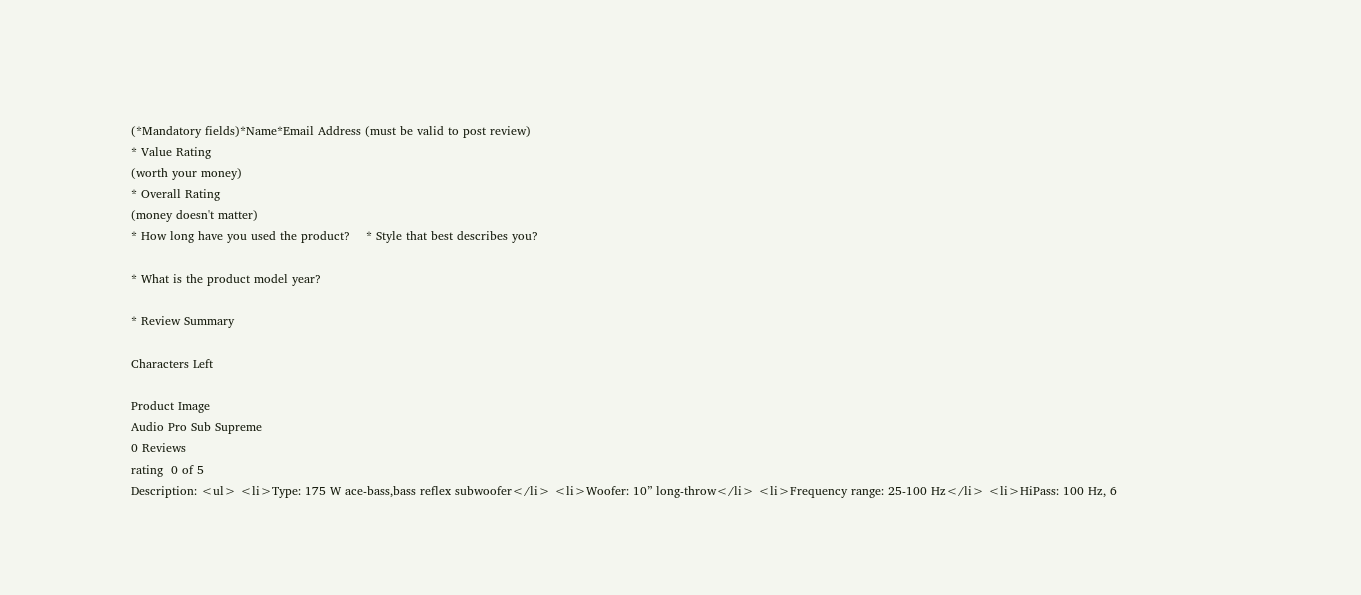(*Mandatory fields)*Name*Email Address (must be valid to post review)
* Value Rating
(worth your money)
* Overall Rating
(money doesn't matter)
* How long have you used the product?    * Style that best describes you?

* What is the product model year?

* Review Summary

Characters Left

Product Image
Audio Pro Sub Supreme
0 Reviews
rating  0 of 5
Description: <ul> <li>Type: 175 W ace-bass,bass reflex subwoofer</li> <li>Woofer: 10” long-throw</li> <li>Frequency range: 25-100 Hz</li> <li>HiPass: 100 Hz, 6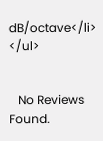dB/octave</li> </ul>


   No Reviews Found.